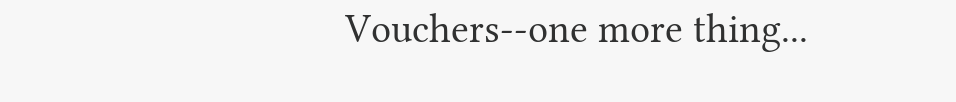Vouchers--one more thing...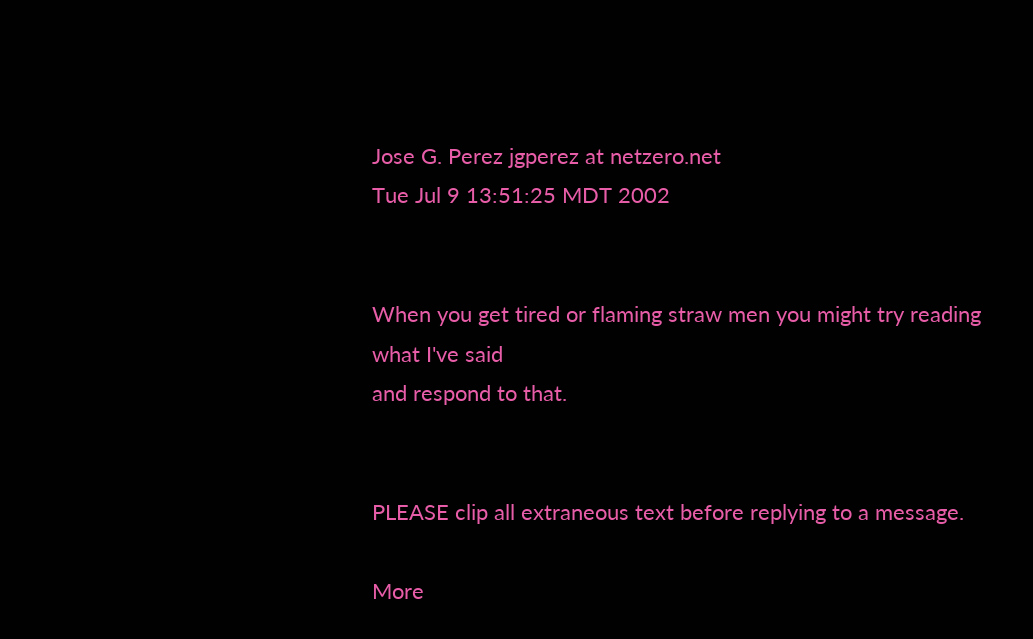Jose G. Perez jgperez at netzero.net
Tue Jul 9 13:51:25 MDT 2002


When you get tired or flaming straw men you might try reading what I've said
and respond to that.


PLEASE clip all extraneous text before replying to a message.

More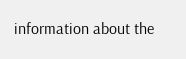information about the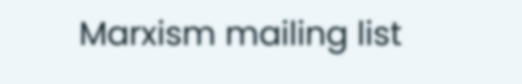Marxism mailing list